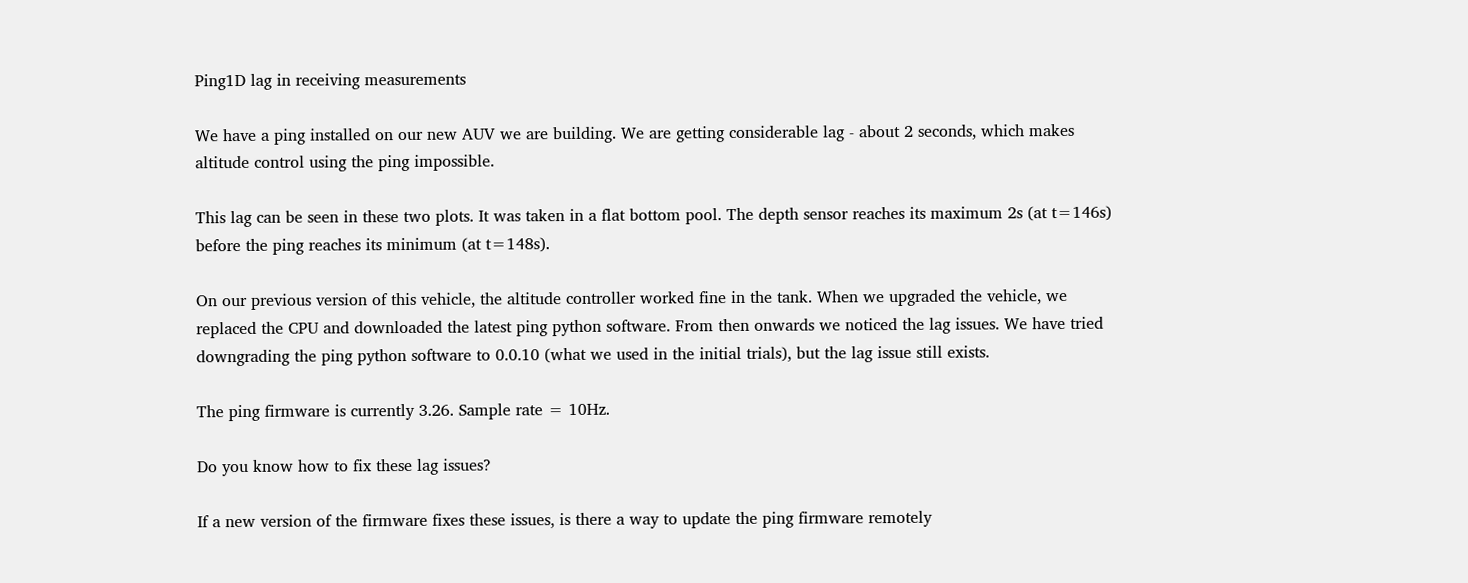Ping1D lag in receiving measurements

We have a ping installed on our new AUV we are building. We are getting considerable lag - about 2 seconds, which makes altitude control using the ping impossible.

This lag can be seen in these two plots. It was taken in a flat bottom pool. The depth sensor reaches its maximum 2s (at t=146s) before the ping reaches its minimum (at t=148s).

On our previous version of this vehicle, the altitude controller worked fine in the tank. When we upgraded the vehicle, we replaced the CPU and downloaded the latest ping python software. From then onwards we noticed the lag issues. We have tried downgrading the ping python software to 0.0.10 (what we used in the initial trials), but the lag issue still exists.

The ping firmware is currently 3.26. Sample rate = 10Hz.

Do you know how to fix these lag issues?

If a new version of the firmware fixes these issues, is there a way to update the ping firmware remotely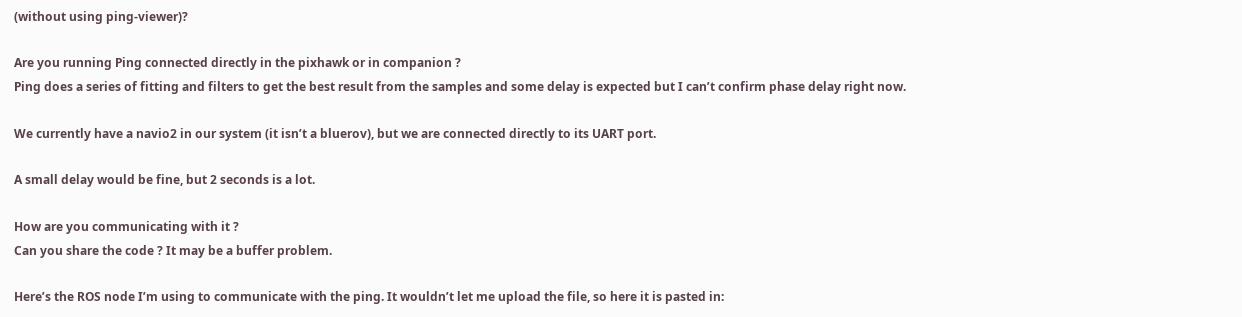(without using ping-viewer)?

Are you running Ping connected directly in the pixhawk or in companion ?
Ping does a series of fitting and filters to get the best result from the samples and some delay is expected but I can’t confirm phase delay right now.

We currently have a navio2 in our system (it isn’t a bluerov), but we are connected directly to its UART port.

A small delay would be fine, but 2 seconds is a lot.

How are you communicating with it ?
Can you share the code ? It may be a buffer problem.

Here’s the ROS node I’m using to communicate with the ping. It wouldn’t let me upload the file, so here it is pasted in: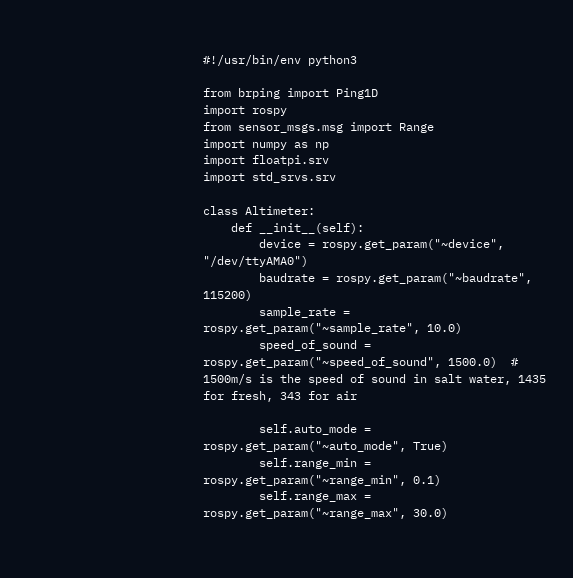#!/usr/bin/env python3

from brping import Ping1D
import rospy
from sensor_msgs.msg import Range
import numpy as np
import floatpi.srv
import std_srvs.srv

class Altimeter:
    def __init__(self):
        device = rospy.get_param("~device", "/dev/ttyAMA0")
        baudrate = rospy.get_param("~baudrate", 115200)
        sample_rate = rospy.get_param("~sample_rate", 10.0)
        speed_of_sound = rospy.get_param("~speed_of_sound", 1500.0)  # 1500m/s is the speed of sound in salt water, 1435 for fresh, 343 for air

        self.auto_mode = rospy.get_param("~auto_mode", True)
        self.range_min = rospy.get_param("~range_min", 0.1)
        self.range_max = rospy.get_param("~range_max", 30.0)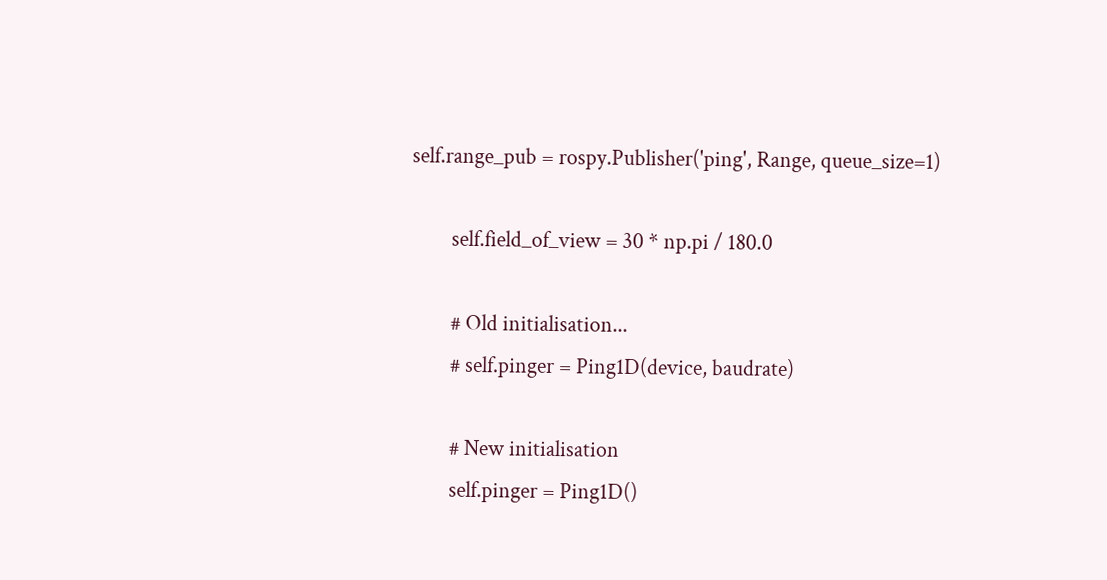self.range_pub = rospy.Publisher('ping', Range, queue_size=1)

        self.field_of_view = 30 * np.pi / 180.0

        # Old initialisation...
        # self.pinger = Ping1D(device, baudrate)

        # New initialisation
        self.pinger = Ping1D()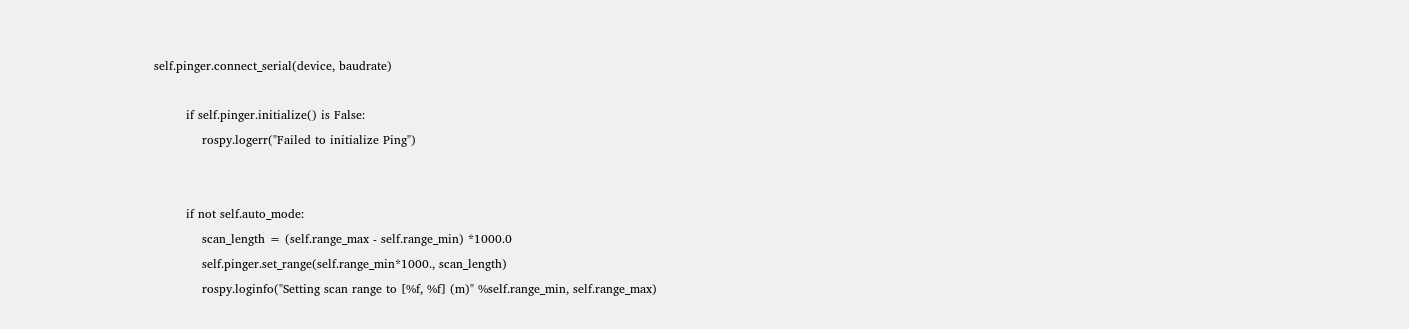self.pinger.connect_serial(device, baudrate)

        if self.pinger.initialize() is False:
            rospy.logerr("Failed to initialize Ping")


        if not self.auto_mode:
            scan_length = (self.range_max - self.range_min) *1000.0
            self.pinger.set_range(self.range_min*1000., scan_length)
            rospy.loginfo("Setting scan range to [%f, %f] (m)" %self.range_min, self.range_max)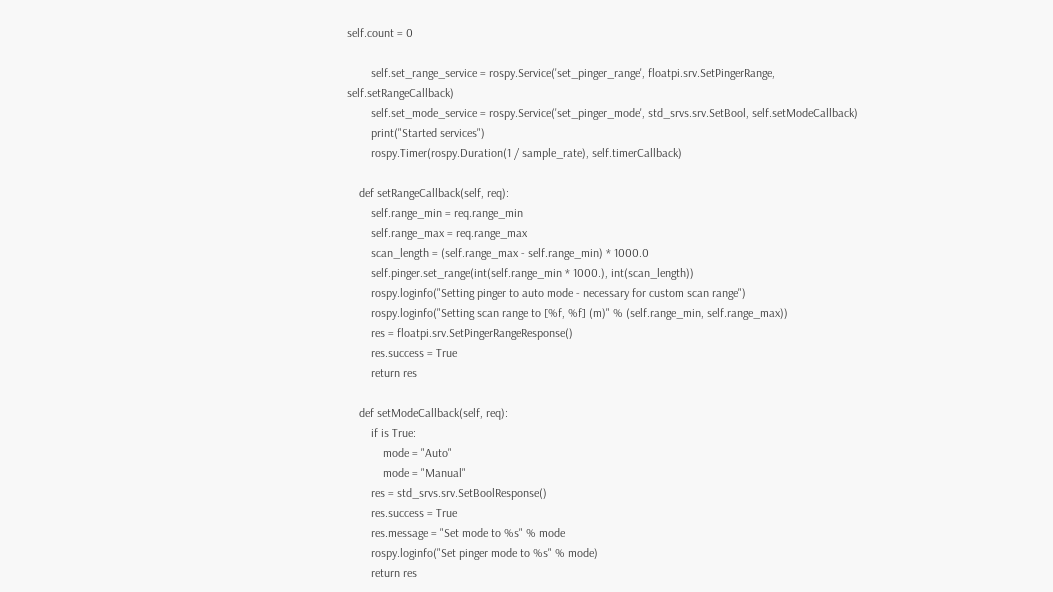self.count = 0

        self.set_range_service = rospy.Service('set_pinger_range', floatpi.srv.SetPingerRange, self.setRangeCallback)
        self.set_mode_service = rospy.Service('set_pinger_mode', std_srvs.srv.SetBool, self.setModeCallback)
        print("Started services")
        rospy.Timer(rospy.Duration(1 / sample_rate), self.timerCallback)

    def setRangeCallback(self, req):
        self.range_min = req.range_min
        self.range_max = req.range_max
        scan_length = (self.range_max - self.range_min) * 1000.0
        self.pinger.set_range(int(self.range_min * 1000.), int(scan_length))
        rospy.loginfo("Setting pinger to auto mode - necessary for custom scan range")
        rospy.loginfo("Setting scan range to [%f, %f] (m)" % (self.range_min, self.range_max))
        res = floatpi.srv.SetPingerRangeResponse()
        res.success = True
        return res

    def setModeCallback(self, req):
        if is True:
            mode = "Auto"
            mode = "Manual"
        res = std_srvs.srv.SetBoolResponse()
        res.success = True
        res.message = "Set mode to %s" % mode
        rospy.loginfo("Set pinger mode to %s" % mode)
        return res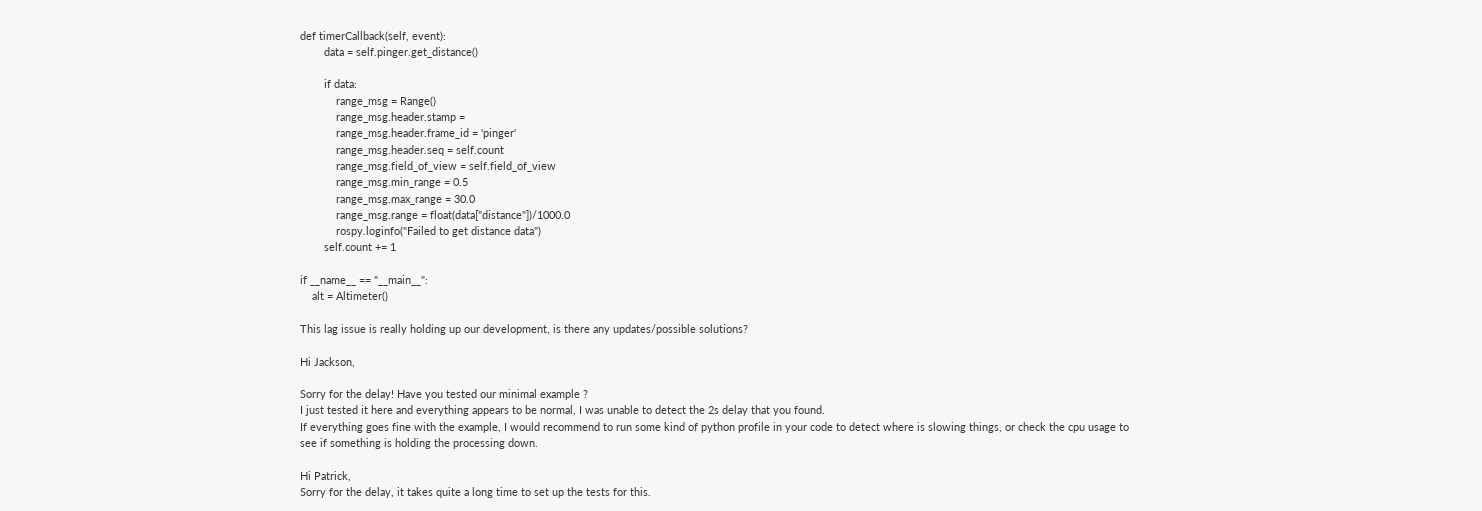def timerCallback(self, event):
        data = self.pinger.get_distance()

        if data:
            range_msg = Range()
            range_msg.header.stamp =
            range_msg.header.frame_id = 'pinger'
            range_msg.header.seq = self.count
            range_msg.field_of_view = self.field_of_view
            range_msg.min_range = 0.5
            range_msg.max_range = 30.0
            range_msg.range = float(data["distance"])/1000.0
            rospy.loginfo("Failed to get distance data")
        self.count += 1

if __name__ == "__main__":
    alt = Altimeter()

This lag issue is really holding up our development, is there any updates/possible solutions?

Hi Jackson,

Sorry for the delay! Have you tested our minimal example ?
I just tested it here and everything appears to be normal, I was unable to detect the 2s delay that you found.
If everything goes fine with the example, I would recommend to run some kind of python profile in your code to detect where is slowing things, or check the cpu usage to see if something is holding the processing down.

Hi Patrick,
Sorry for the delay, it takes quite a long time to set up the tests for this.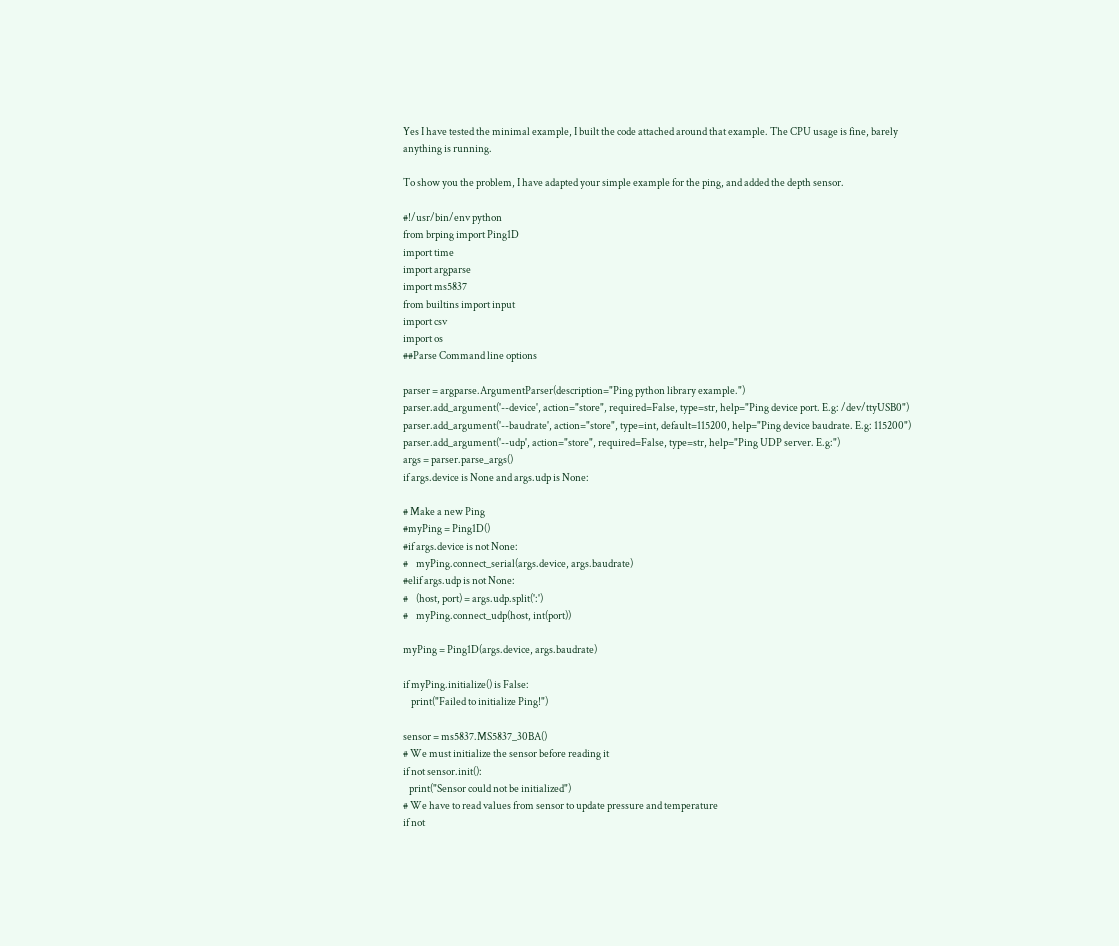Yes I have tested the minimal example, I built the code attached around that example. The CPU usage is fine, barely anything is running.

To show you the problem, I have adapted your simple example for the ping, and added the depth sensor.

#!/usr/bin/env python
from brping import Ping1D
import time
import argparse
import ms5837
from builtins import input
import csv
import os
##Parse Command line options

parser = argparse.ArgumentParser(description="Ping python library example.")
parser.add_argument('--device', action="store", required=False, type=str, help="Ping device port. E.g: /dev/ttyUSB0")
parser.add_argument('--baudrate', action="store", type=int, default=115200, help="Ping device baudrate. E.g: 115200")
parser.add_argument('--udp', action="store", required=False, type=str, help="Ping UDP server. E.g:")
args = parser.parse_args()
if args.device is None and args.udp is None:

# Make a new Ping
#myPing = Ping1D()
#if args.device is not None:
#    myPing.connect_serial(args.device, args.baudrate)
#elif args.udp is not None:
#    (host, port) = args.udp.split(':')
#    myPing.connect_udp(host, int(port))

myPing = Ping1D(args.device, args.baudrate)

if myPing.initialize() is False:
    print("Failed to initialize Ping!")

sensor = ms5837.MS5837_30BA()
# We must initialize the sensor before reading it
if not sensor.init():
   print("Sensor could not be initialized")
# We have to read values from sensor to update pressure and temperature
if not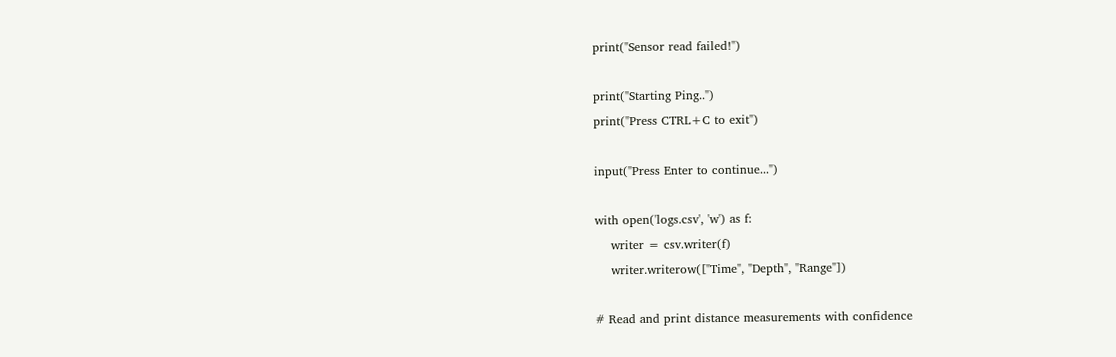print("Sensor read failed!")

print("Starting Ping..")
print("Press CTRL+C to exit")

input("Press Enter to continue...")

with open('logs.csv', 'w') as f:
    writer = csv.writer(f)
    writer.writerow(["Time", "Depth", "Range"])

# Read and print distance measurements with confidence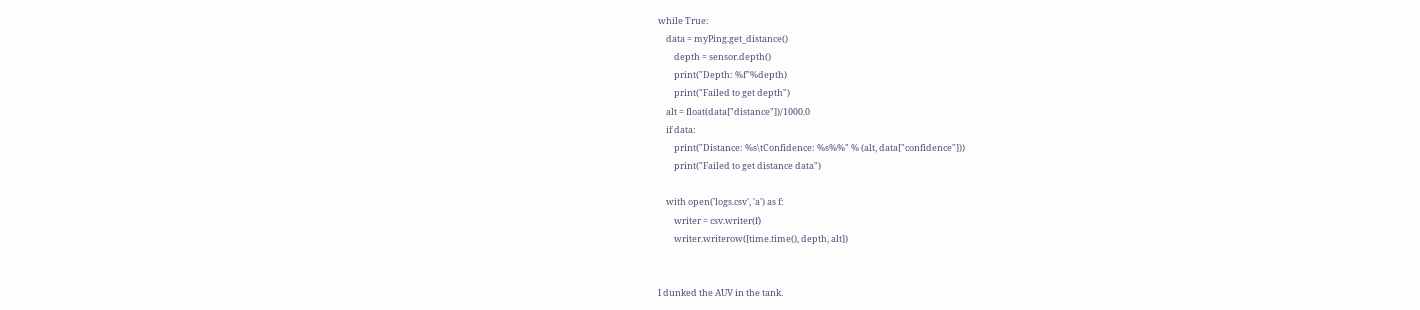while True:
    data = myPing.get_distance()
        depth = sensor.depth()
        print("Depth: %f"%depth)
        print("Failed to get depth")
    alt = float(data["distance"])/1000.0
    if data:
        print("Distance: %s\tConfidence: %s%%" % (alt, data["confidence"]))
        print("Failed to get distance data")

    with open('logs.csv', 'a') as f:
        writer = csv.writer(f)
        writer.writerow([time.time(), depth, alt])


I dunked the AUV in the tank.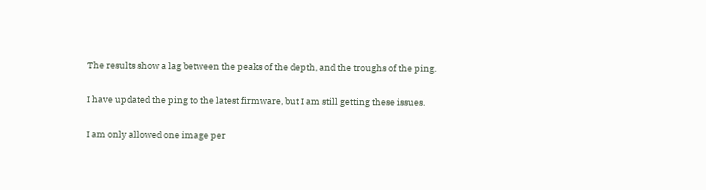The results show a lag between the peaks of the depth, and the troughs of the ping.

I have updated the ping to the latest firmware, but I am still getting these issues.

I am only allowed one image per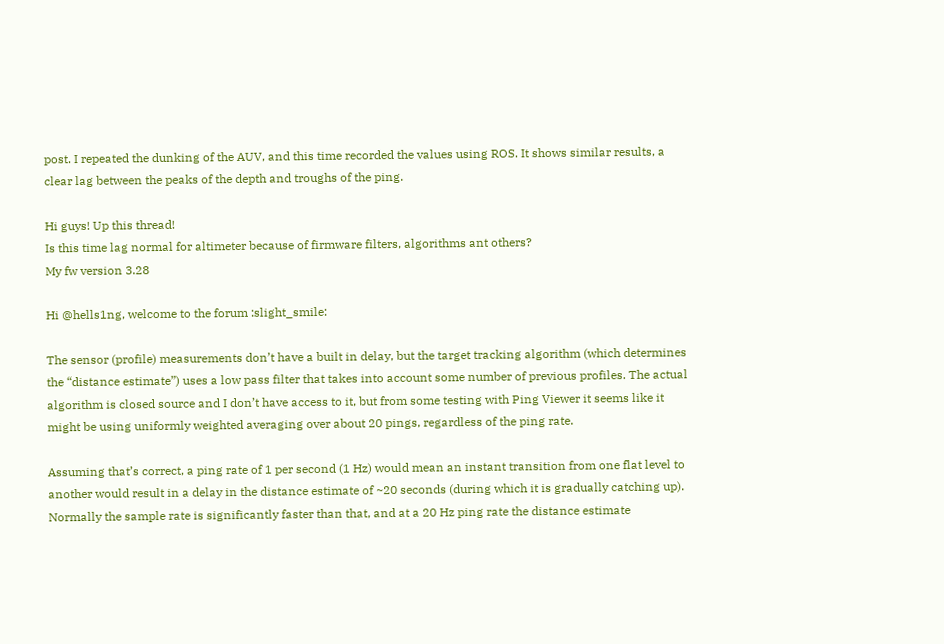post. I repeated the dunking of the AUV, and this time recorded the values using ROS. It shows similar results, a clear lag between the peaks of the depth and troughs of the ping.

Hi guys! Up this thread!
Is this time lag normal for altimeter because of firmware filters, algorithms ant others?
My fw version 3.28

Hi @hells1ng, welcome to the forum :slight_smile:

The sensor (profile) measurements don’t have a built in delay, but the target tracking algorithm (which determines the “distance estimate”) uses a low pass filter that takes into account some number of previous profiles. The actual algorithm is closed source and I don’t have access to it, but from some testing with Ping Viewer it seems like it might be using uniformly weighted averaging over about 20 pings, regardless of the ping rate.

Assuming that’s correct, a ping rate of 1 per second (1 Hz) would mean an instant transition from one flat level to another would result in a delay in the distance estimate of ~20 seconds (during which it is gradually catching up). Normally the sample rate is significantly faster than that, and at a 20 Hz ping rate the distance estimate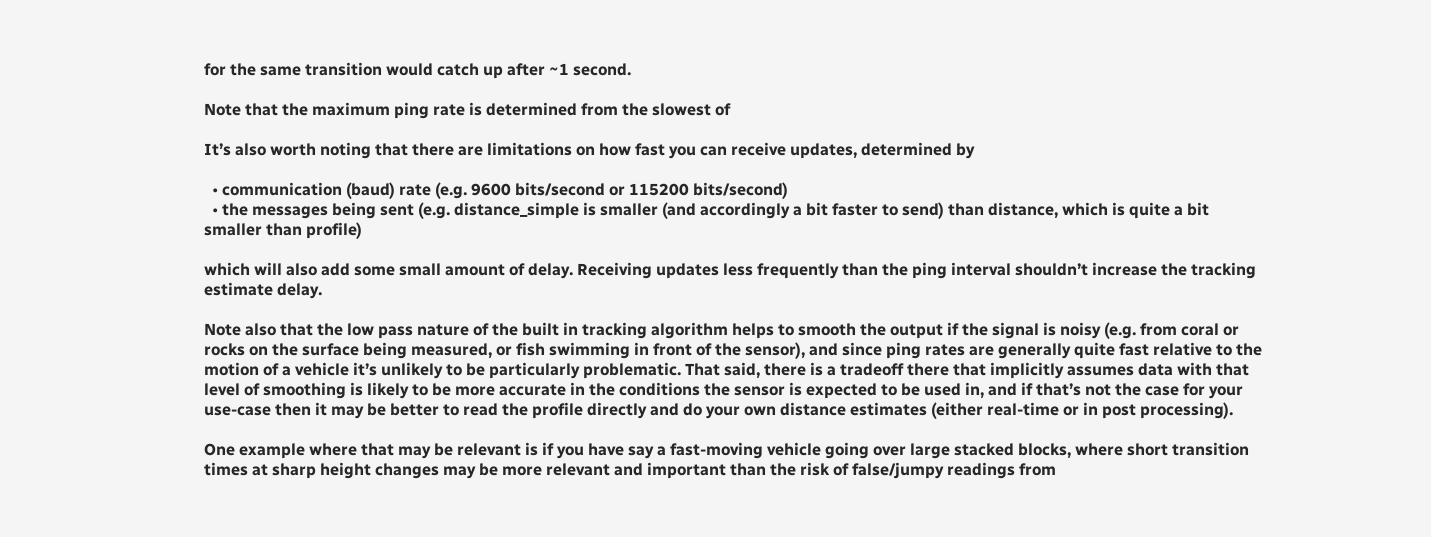for the same transition would catch up after ~1 second.

Note that the maximum ping rate is determined from the slowest of

It’s also worth noting that there are limitations on how fast you can receive updates, determined by

  • communication (baud) rate (e.g. 9600 bits/second or 115200 bits/second)
  • the messages being sent (e.g. distance_simple is smaller (and accordingly a bit faster to send) than distance, which is quite a bit smaller than profile)

which will also add some small amount of delay. Receiving updates less frequently than the ping interval shouldn’t increase the tracking estimate delay.

Note also that the low pass nature of the built in tracking algorithm helps to smooth the output if the signal is noisy (e.g. from coral or rocks on the surface being measured, or fish swimming in front of the sensor), and since ping rates are generally quite fast relative to the motion of a vehicle it’s unlikely to be particularly problematic. That said, there is a tradeoff there that implicitly assumes data with that level of smoothing is likely to be more accurate in the conditions the sensor is expected to be used in, and if that’s not the case for your use-case then it may be better to read the profile directly and do your own distance estimates (either real-time or in post processing).

One example where that may be relevant is if you have say a fast-moving vehicle going over large stacked blocks, where short transition times at sharp height changes may be more relevant and important than the risk of false/jumpy readings from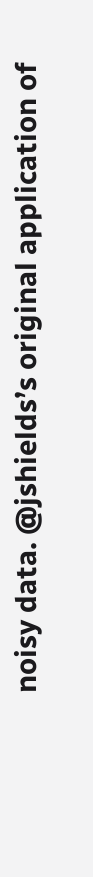noisy data. @jshields’s original application of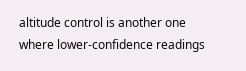altitude control is another one where lower-confidence readings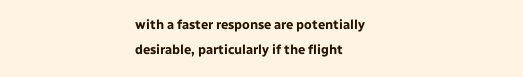with a faster response are potentially desirable, particularly if the flight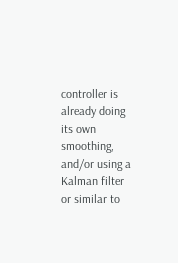controller is already doing its own smoothing, and/or using a Kalman filter or similar to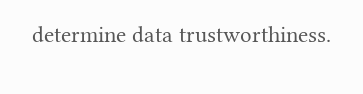determine data trustworthiness.